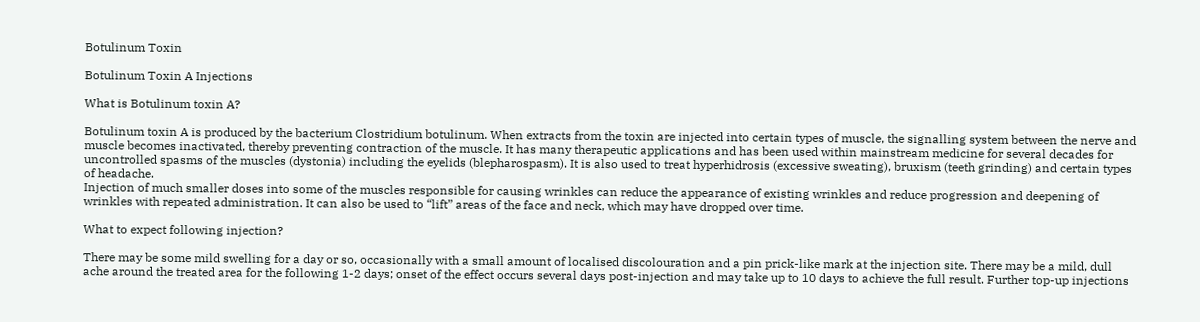Botulinum Toxin

Botulinum Toxin A Injections

What is Botulinum toxin A?

Botulinum toxin A is produced by the bacterium Clostridium botulinum. When extracts from the toxin are injected into certain types of muscle, the signalling system between the nerve and muscle becomes inactivated, thereby preventing contraction of the muscle. It has many therapeutic applications and has been used within mainstream medicine for several decades for uncontrolled spasms of the muscles (dystonia) including the eyelids (blepharospasm). It is also used to treat hyperhidrosis (excessive sweating), bruxism (teeth grinding) and certain types of headache.
Injection of much smaller doses into some of the muscles responsible for causing wrinkles can reduce the appearance of existing wrinkles and reduce progression and deepening of wrinkles with repeated administration. It can also be used to “lift” areas of the face and neck, which may have dropped over time.

What to expect following injection?

There may be some mild swelling for a day or so, occasionally with a small amount of localised discolouration and a pin prick-like mark at the injection site. There may be a mild, dull ache around the treated area for the following 1-2 days; onset of the effect occurs several days post-injection and may take up to 10 days to achieve the full result. Further top-up injections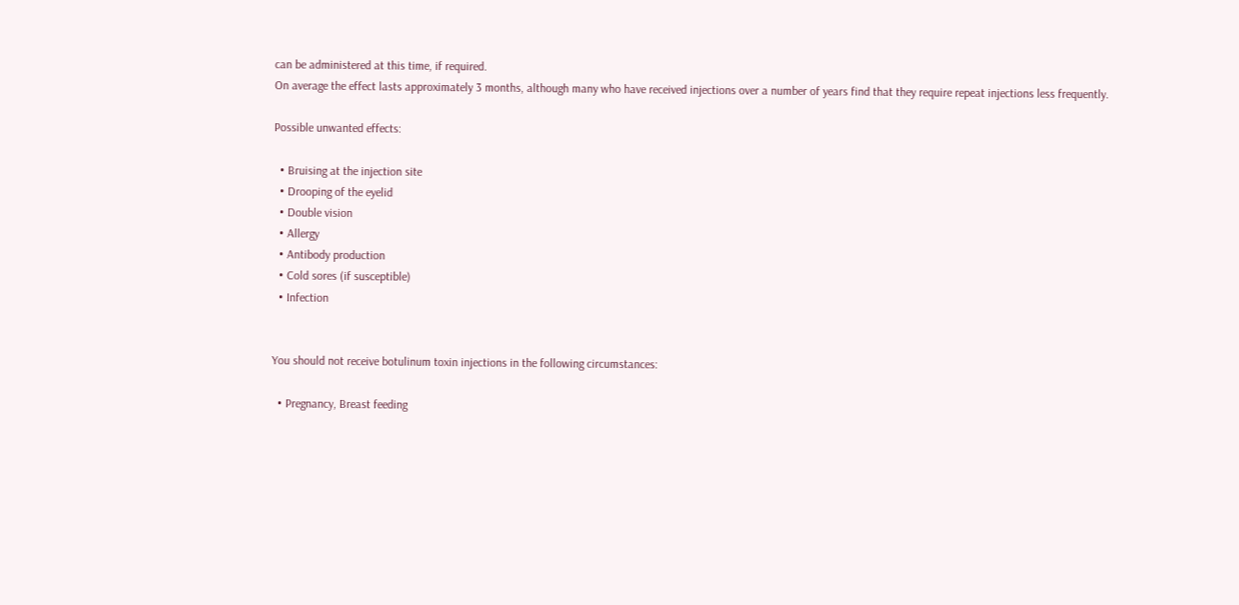can be administered at this time, if required.
On average the effect lasts approximately 3 months, although many who have received injections over a number of years find that they require repeat injections less frequently.

Possible unwanted effects:

  • Bruising at the injection site
  • Drooping of the eyelid
  • Double vision
  • Allergy
  • Antibody production
  • Cold sores (if susceptible)
  • Infection


You should not receive botulinum toxin injections in the following circumstances:

  • Pregnancy, Breast feeding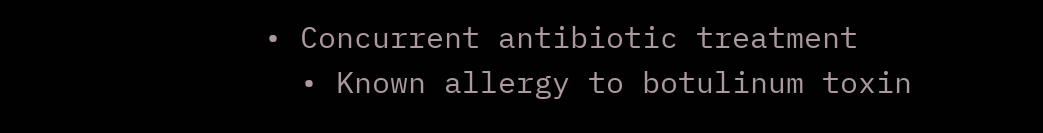• Concurrent antibiotic treatment
  • Known allergy to botulinum toxin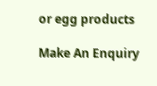or egg products

Make An Enquiry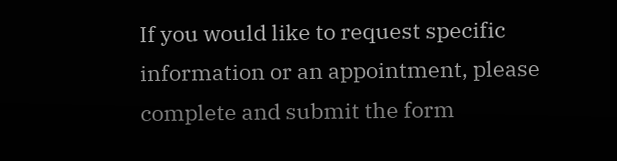If you would like to request specific information or an appointment, please complete and submit the form